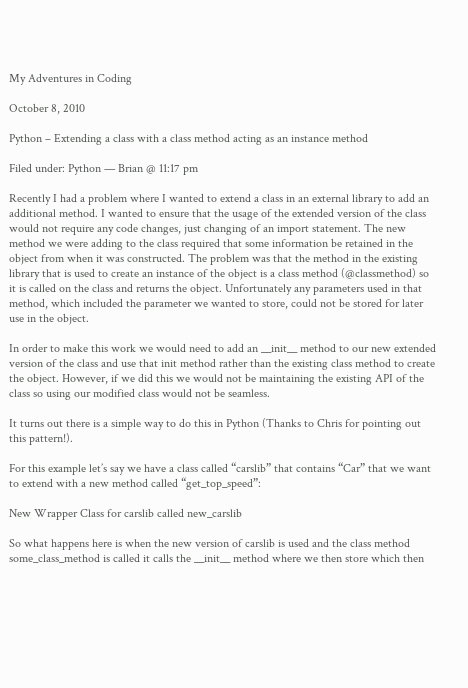My Adventures in Coding

October 8, 2010

Python – Extending a class with a class method acting as an instance method

Filed under: Python — Brian @ 11:17 pm

Recently I had a problem where I wanted to extend a class in an external library to add an additional method. I wanted to ensure that the usage of the extended version of the class would not require any code changes, just changing of an import statement. The new method we were adding to the class required that some information be retained in the object from when it was constructed. The problem was that the method in the existing library that is used to create an instance of the object is a class method (@classmethod) so it is called on the class and returns the object. Unfortunately any parameters used in that method, which included the parameter we wanted to store, could not be stored for later use in the object.

In order to make this work we would need to add an __init__ method to our new extended version of the class and use that init method rather than the existing class method to create the object. However, if we did this we would not be maintaining the existing API of the class so using our modified class would not be seamless.

It turns out there is a simple way to do this in Python (Thanks to Chris for pointing out this pattern!).

For this example let’s say we have a class called “carslib” that contains “Car” that we want to extend with a new method called “get_top_speed”:

New Wrapper Class for carslib called new_carslib

So what happens here is when the new version of carslib is used and the class method some_class_method is called it calls the __init__ method where we then store which then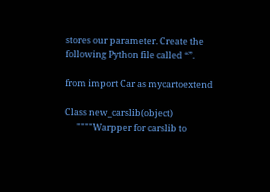stores our parameter. Create the following Python file called “”.

from import Car as mycartoextend

Class new_carslib(object)
      """"Warpper for carslib to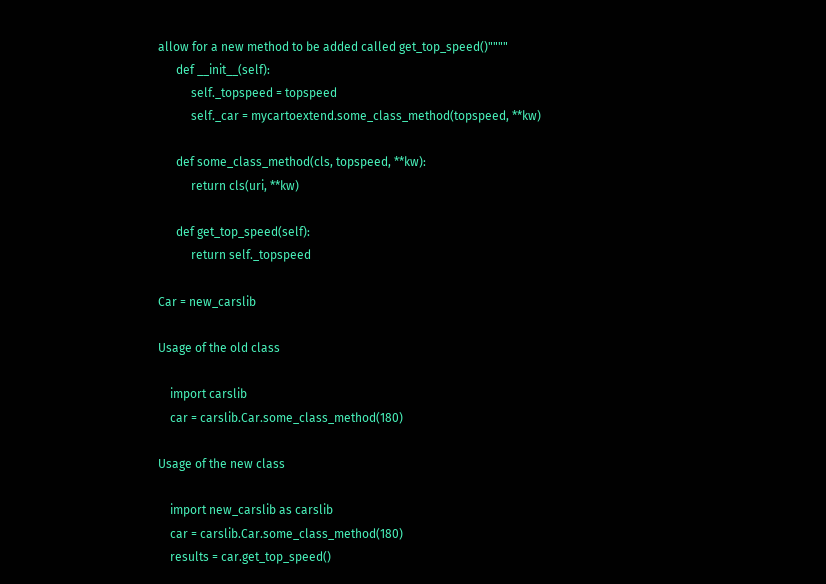allow for a new method to be added called get_top_speed()""""
      def __init__(self):
           self._topspeed = topspeed
           self._car = mycartoextend.some_class_method(topspeed, **kw)

      def some_class_method(cls, topspeed, **kw):
           return cls(uri, **kw)

      def get_top_speed(self):
           return self._topspeed

Car = new_carslib

Usage of the old class

    import carslib
    car = carslib.Car.some_class_method(180)

Usage of the new class

    import new_carslib as carslib
    car = carslib.Car.some_class_method(180)
    results = car.get_top_speed()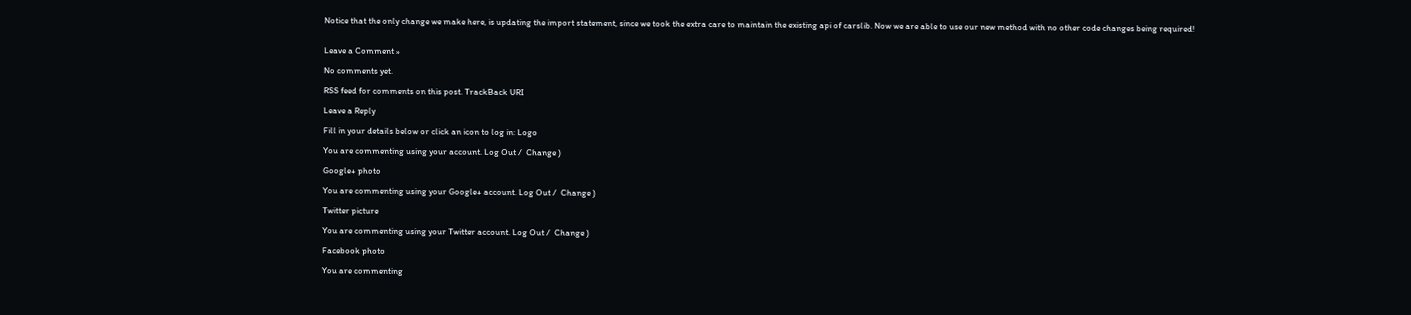Notice that the only change we make here, is updating the import statement, since we took the extra care to maintain the existing api of carslib. Now we are able to use our new method with no other code changes being required!


Leave a Comment »

No comments yet.

RSS feed for comments on this post. TrackBack URI

Leave a Reply

Fill in your details below or click an icon to log in: Logo

You are commenting using your account. Log Out /  Change )

Google+ photo

You are commenting using your Google+ account. Log Out /  Change )

Twitter picture

You are commenting using your Twitter account. Log Out /  Change )

Facebook photo

You are commenting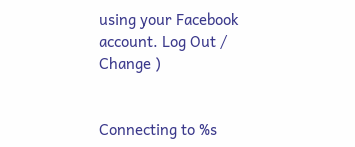using your Facebook account. Log Out /  Change )


Connecting to %s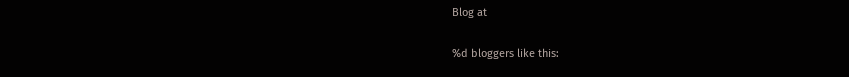Blog at

%d bloggers like this: